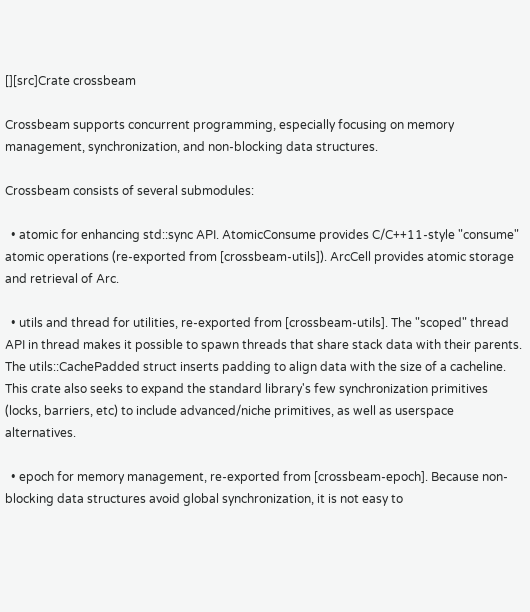[][src]Crate crossbeam

Crossbeam supports concurrent programming, especially focusing on memory management, synchronization, and non-blocking data structures.

Crossbeam consists of several submodules:

  • atomic for enhancing std::sync API. AtomicConsume provides C/C++11-style "consume" atomic operations (re-exported from [crossbeam-utils]). ArcCell provides atomic storage and retrieval of Arc.

  • utils and thread for utilities, re-exported from [crossbeam-utils]. The "scoped" thread API in thread makes it possible to spawn threads that share stack data with their parents. The utils::CachePadded struct inserts padding to align data with the size of a cacheline. This crate also seeks to expand the standard library's few synchronization primitives (locks, barriers, etc) to include advanced/niche primitives, as well as userspace alternatives.

  • epoch for memory management, re-exported from [crossbeam-epoch]. Because non-blocking data structures avoid global synchronization, it is not easy to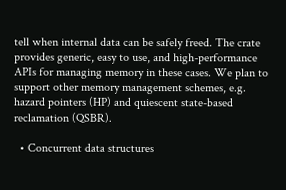tell when internal data can be safely freed. The crate provides generic, easy to use, and high-performance APIs for managing memory in these cases. We plan to support other memory management schemes, e.g. hazard pointers (HP) and quiescent state-based reclamation (QSBR).

  • Concurrent data structures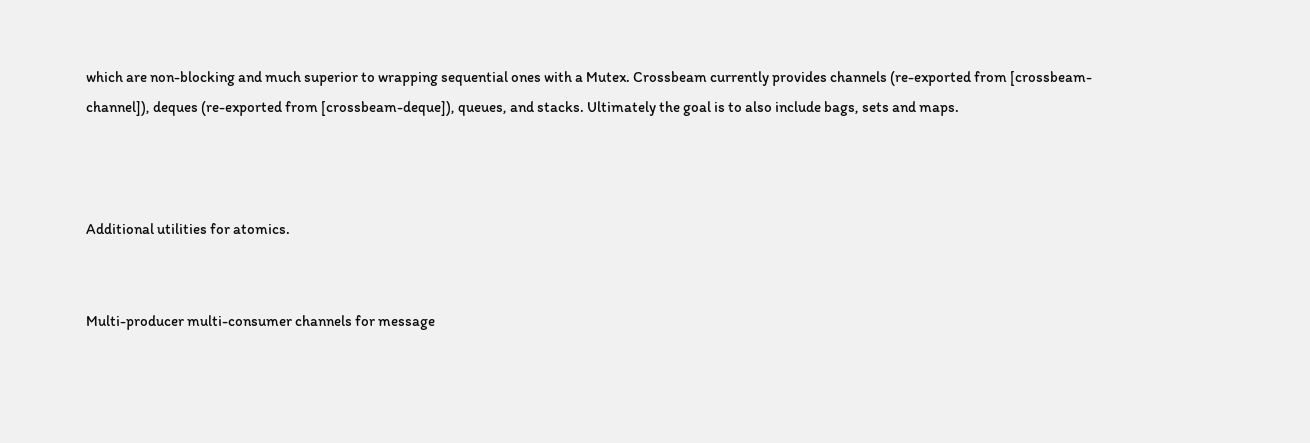which are non-blocking and much superior to wrapping sequential ones with a Mutex. Crossbeam currently provides channels (re-exported from [crossbeam-channel]), deques (re-exported from [crossbeam-deque]), queues, and stacks. Ultimately the goal is to also include bags, sets and maps.



Additional utilities for atomics.


Multi-producer multi-consumer channels for message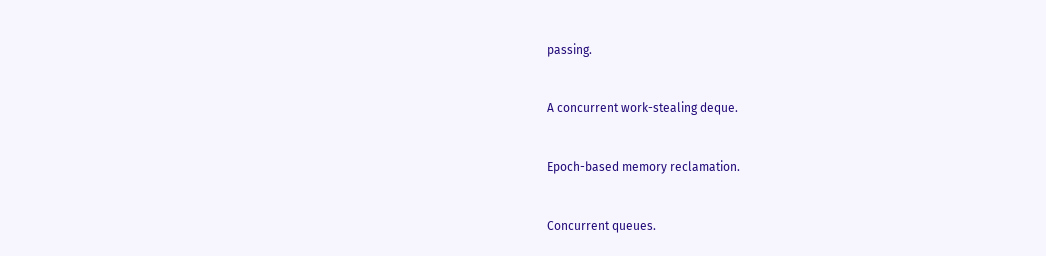passing.


A concurrent work-stealing deque.


Epoch-based memory reclamation.


Concurrent queues.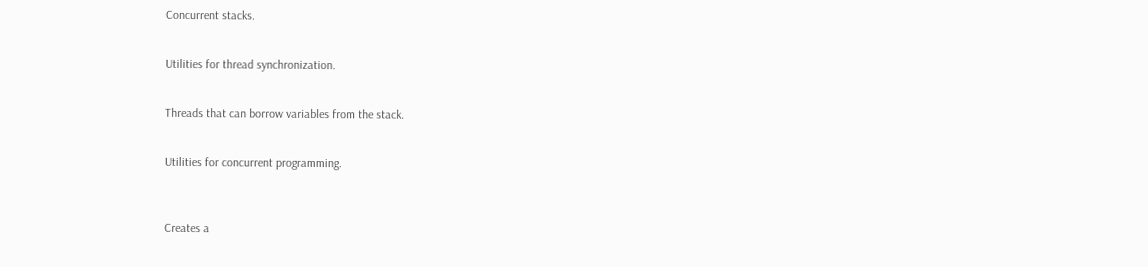Concurrent stacks.


Utilities for thread synchronization.


Threads that can borrow variables from the stack.


Utilities for concurrent programming.



Creates a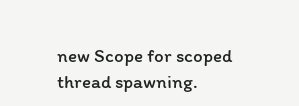new Scope for scoped thread spawning.